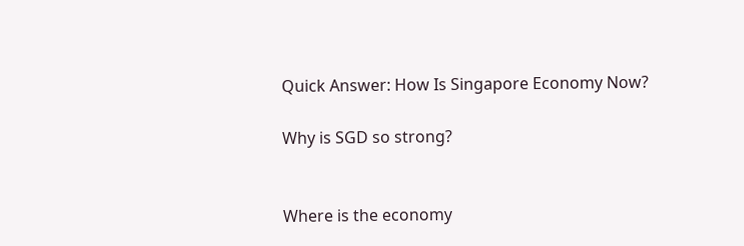Quick Answer: How Is Singapore Economy Now?

Why is SGD so strong?


Where is the economy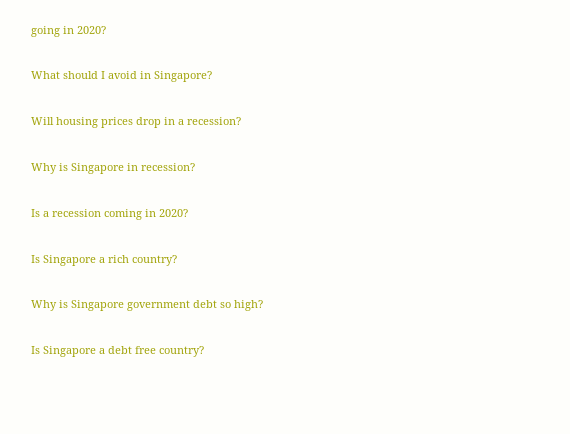going in 2020?

What should I avoid in Singapore?

Will housing prices drop in a recession?

Why is Singapore in recession?

Is a recession coming in 2020?

Is Singapore a rich country?

Why is Singapore government debt so high?

Is Singapore a debt free country?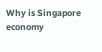Why is Singapore economy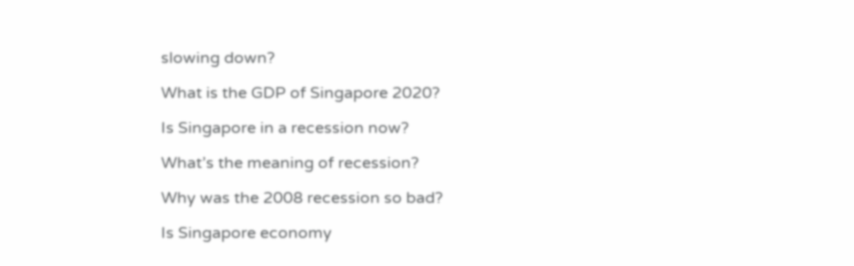slowing down?

What is the GDP of Singapore 2020?

Is Singapore in a recession now?

What’s the meaning of recession?

Why was the 2008 recession so bad?

Is Singapore economy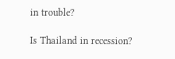in trouble?

Is Thailand in recession?